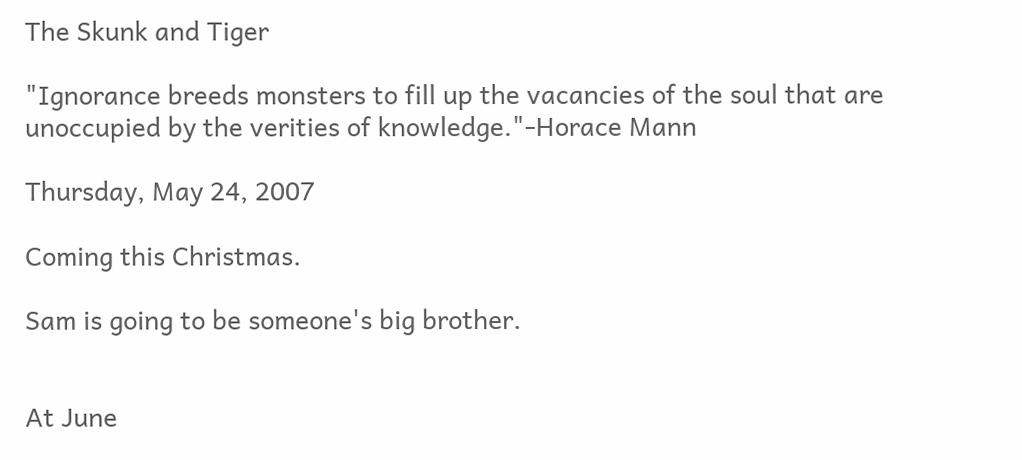The Skunk and Tiger

"Ignorance breeds monsters to fill up the vacancies of the soul that are unoccupied by the verities of knowledge."-Horace Mann

Thursday, May 24, 2007

Coming this Christmas.

Sam is going to be someone's big brother.


At June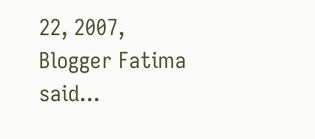22, 2007, Blogger Fatima said...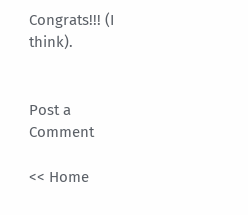Congrats!!! (I think).


Post a Comment

<< Home